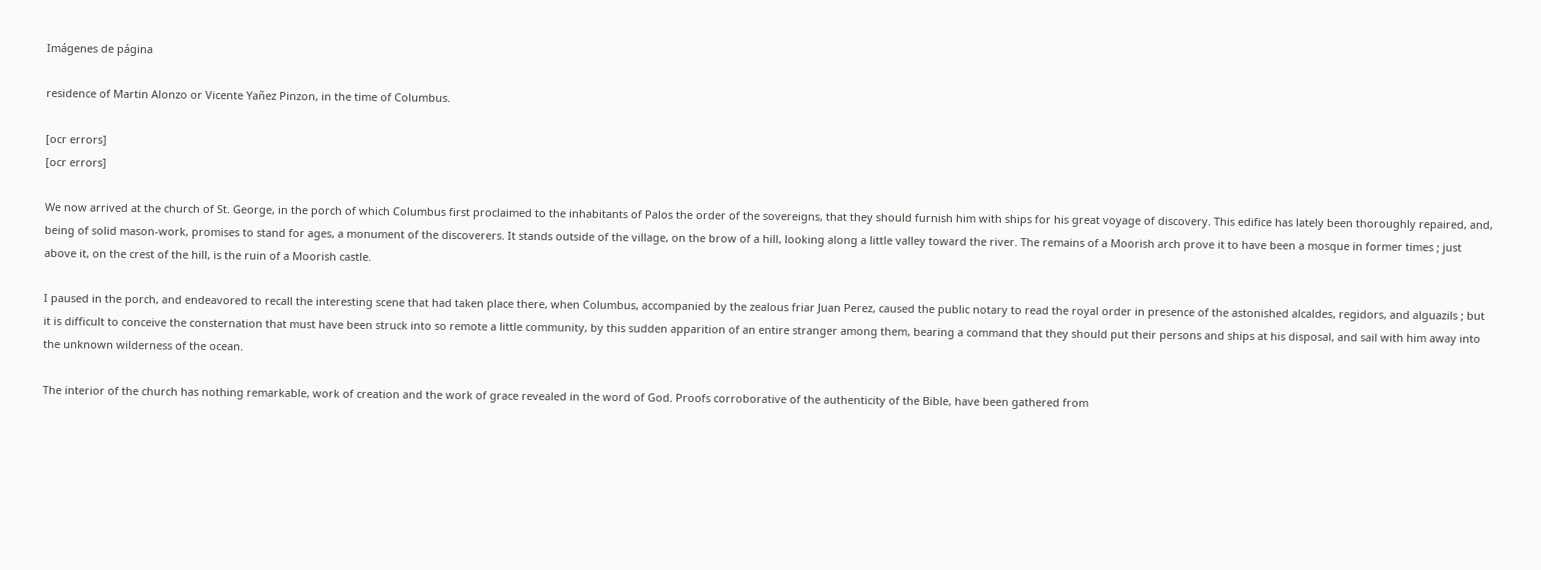Imágenes de página

residence of Martin Alonzo or Vicente Yañez Pinzon, in the time of Columbus.

[ocr errors]
[ocr errors]

We now arrived at the church of St. George, in the porch of which Columbus first proclaimed to the inhabitants of Palos the order of the sovereigns, that they should furnish him with ships for his great voyage of discovery. This edifice has lately been thoroughly repaired, and, being of solid mason-work, promises to stand for ages, a monument of the discoverers. It stands outside of the village, on the brow of a hill, looking along a little valley toward the river. The remains of a Moorish arch prove it to have been a mosque in former times ; just above it, on the crest of the hill, is the ruin of a Moorish castle.

I paused in the porch, and endeavored to recall the interesting scene that had taken place there, when Columbus, accompanied by the zealous friar Juan Perez, caused the public notary to read the royal order in presence of the astonished alcaldes, regidors, and alguazils ; but it is difficult to conceive the consternation that must have been struck into so remote a little community, by this sudden apparition of an entire stranger among them, bearing a command that they should put their persons and ships at his disposal, and sail with him away into the unknown wilderness of the ocean.

The interior of the church has nothing remarkable, work of creation and the work of grace revealed in the word of God. Proofs corroborative of the authenticity of the Bible, have been gathered from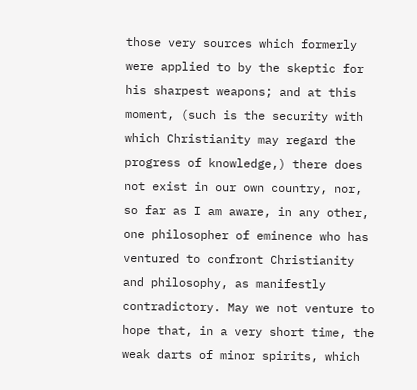those very sources which formerly were applied to by the skeptic for his sharpest weapons; and at this moment, (such is the security with which Christianity may regard the progress of knowledge,) there does not exist in our own country, nor, so far as I am aware, in any other, one philosopher of eminence who has ventured to confront Christianity and philosophy, as manifestly contradictory. May we not venture to hope that, in a very short time, the weak darts of minor spirits, which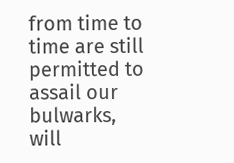from time to time are still permitted to assail our bulwarks, will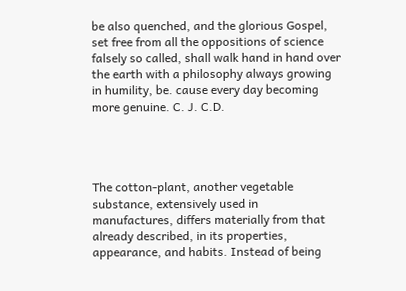be also quenched, and the glorious Gospel, set free from all the oppositions of science falsely so called, shall walk hand in hand over the earth with a philosophy always growing in humility, be. cause every day becoming more genuine. C. J. C.D.




The cotton-plant, another vegetable substance, extensively used in manufactures, differs materially from that already described, in its properties, appearance, and habits. Instead of being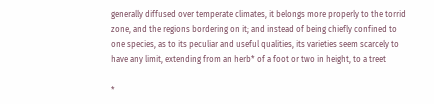generally diffused over temperate climates, it belongs more properly to the torrid zone, and the regions bordering on it; and instead of being chiefly confined to one species, as to its peculiar and useful qualities, its varieties seem scarcely to have any limit, extending from an herb* of a foot or two in height, to a treet

*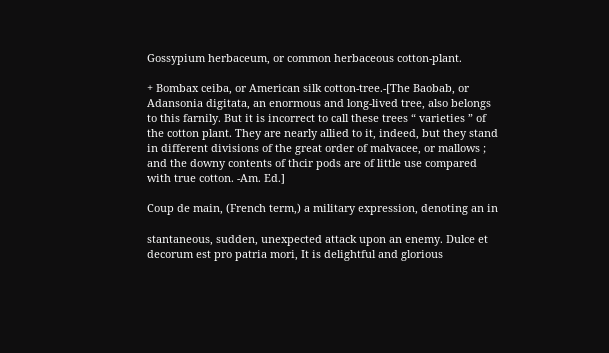Gossypium herbaceum, or common herbaceous cotton-plant.

+ Bombax ceiba, or American silk cotton-tree.-[The Baobab, or Adansonia digitata, an enormous and long-lived tree, also belongs to this farnily. But it is incorrect to call these trees “ varieties ” of the cotton plant. They are nearly allied to it, indeed, but they stand in different divisions of the great order of malvacee, or mallows ; and the downy contents of thcir pods are of little use compared with true cotton. -Am. Ed.]

Coup de main, (French term,) a military expression, denoting an in

stantaneous, sudden, unexpected attack upon an enemy. Dulce et decorum est pro patria mori, It is delightful and glorious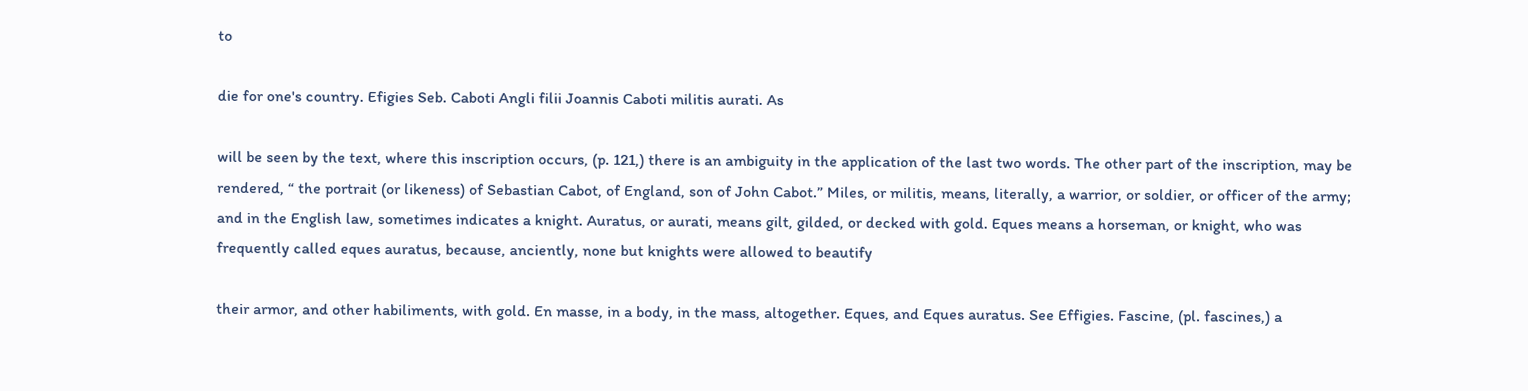to

die for one's country. Efigies Seb. Caboti Angli filii Joannis Caboti militis aurati. As

will be seen by the text, where this inscription occurs, (p. 121,) there is an ambiguity in the application of the last two words. The other part of the inscription, may be rendered, “ the portrait (or likeness) of Sebastian Cabot, of England, son of John Cabot.” Miles, or militis, means, literally, a warrior, or soldier, or officer of the army; and in the English law, sometimes indicates a knight. Auratus, or aurati, means gilt, gilded, or decked with gold. Eques means a horseman, or knight, who was frequently called eques auratus, because, anciently, none but knights were allowed to beautify

their armor, and other habiliments, with gold. En masse, in a body, in the mass, altogether. Eques, and Eques auratus. See Effigies. Fascine, (pl. fascines,) a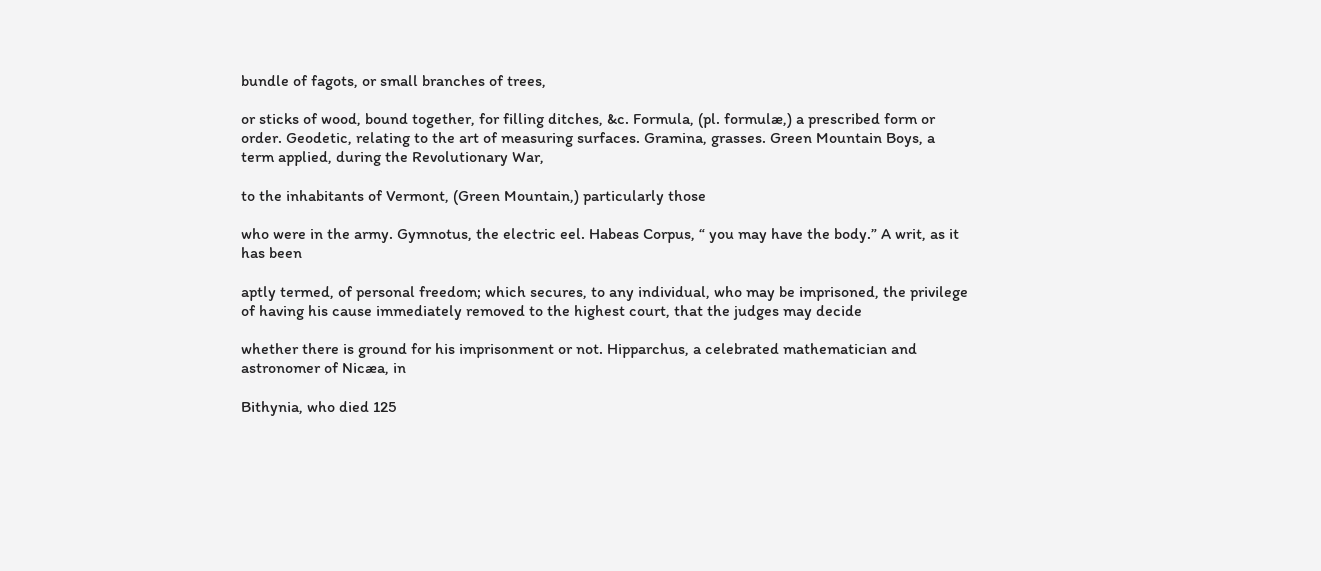bundle of fagots, or small branches of trees,

or sticks of wood, bound together, for filling ditches, &c. Formula, (pl. formulæ,) a prescribed form or order. Geodetic, relating to the art of measuring surfaces. Gramina, grasses. Green Mountain Boys, a term applied, during the Revolutionary War,

to the inhabitants of Vermont, (Green Mountain,) particularly those

who were in the army. Gymnotus, the electric eel. Habeas Corpus, “ you may have the body.” A writ, as it has been

aptly termed, of personal freedom; which secures, to any individual, who may be imprisoned, the privilege of having his cause immediately removed to the highest court, that the judges may decide

whether there is ground for his imprisonment or not. Hipparchus, a celebrated mathematician and astronomer of Nicæa, in

Bithynia, who died 125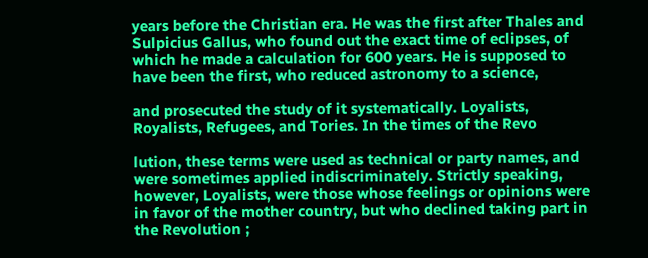years before the Christian era. He was the first after Thales and Sulpicius Gallus, who found out the exact time of eclipses, of which he made a calculation for 600 years. He is supposed to have been the first, who reduced astronomy to a science,

and prosecuted the study of it systematically. Loyalists, Royalists, Refugees, and Tories. In the times of the Revo

lution, these terms were used as technical or party names, and were sometimes applied indiscriminately. Strictly speaking, however, Loyalists, were those whose feelings or opinions were in favor of the mother country, but who declined taking part in the Revolution ;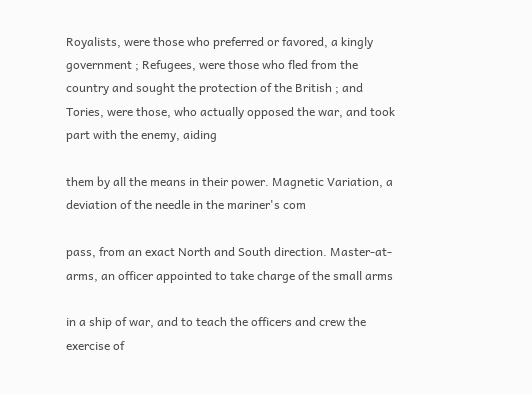Royalists, were those who preferred or favored, a kingly government ; Refugees, were those who fled from the country and sought the protection of the British ; and Tories, were those, who actually opposed the war, and took part with the enemy, aiding

them by all the means in their power. Magnetic Variation, a deviation of the needle in the mariner's com

pass, from an exact North and South direction. Master-at-arms, an officer appointed to take charge of the small arms

in a ship of war, and to teach the officers and crew the exercise of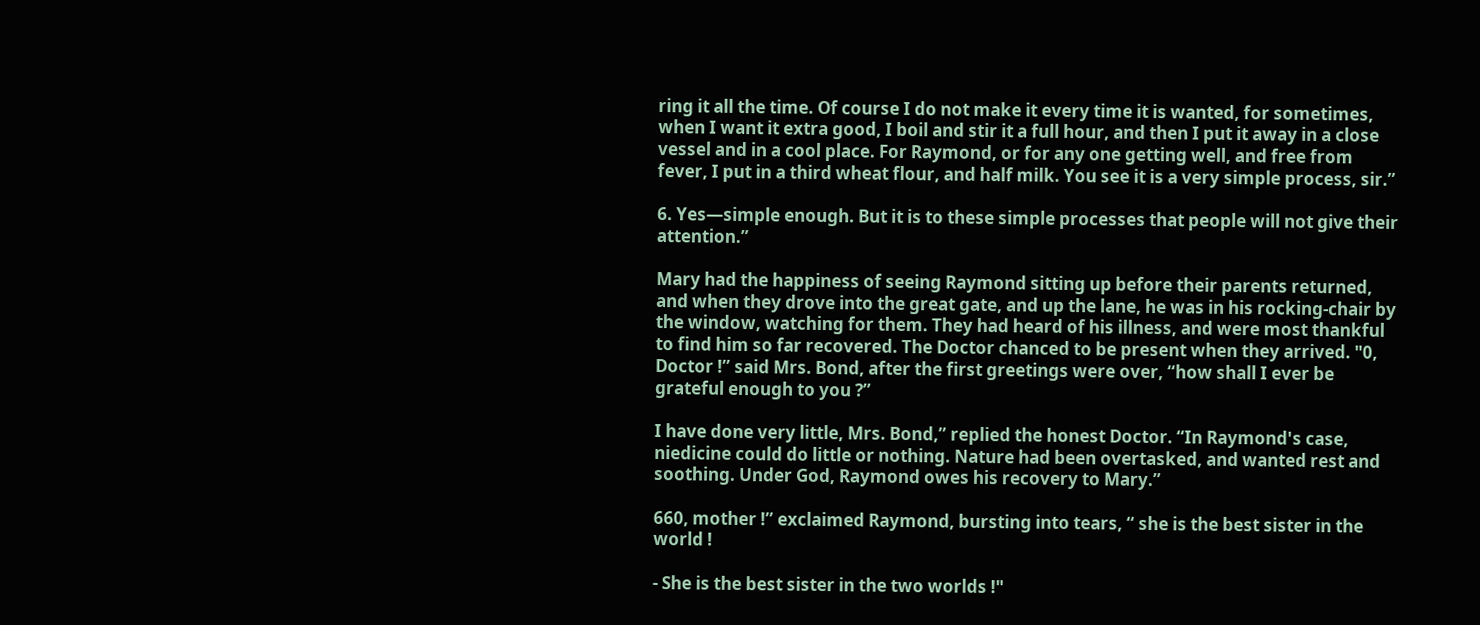ring it all the time. Of course I do not make it every time it is wanted, for sometimes, when I want it extra good, I boil and stir it a full hour, and then I put it away in a close vessel and in a cool place. For Raymond, or for any one getting well, and free from fever, I put in a third wheat flour, and half milk. You see it is a very simple process, sir.”

6. Yes—simple enough. But it is to these simple processes that people will not give their attention.”

Mary had the happiness of seeing Raymond sitting up before their parents returned, and when they drove into the great gate, and up the lane, he was in his rocking-chair by the window, watching for them. They had heard of his illness, and were most thankful to find him so far recovered. The Doctor chanced to be present when they arrived. "0, Doctor !” said Mrs. Bond, after the first greetings were over, “how shall I ever be grateful enough to you ?”

I have done very little, Mrs. Bond,” replied the honest Doctor. “In Raymond's case, niedicine could do little or nothing. Nature had been overtasked, and wanted rest and soothing. Under God, Raymond owes his recovery to Mary.”

660, mother !” exclaimed Raymond, bursting into tears, “ she is the best sister in the world !

- She is the best sister in the two worlds !"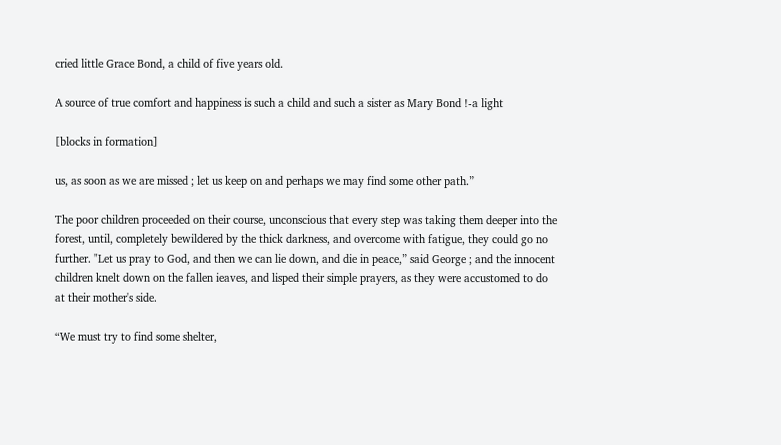cried little Grace Bond, a child of five years old.

A source of true comfort and happiness is such a child and such a sister as Mary Bond !-a light

[blocks in formation]

us, as soon as we are missed ; let us keep on and perhaps we may find some other path.”

The poor children proceeded on their course, unconscious that every step was taking them deeper into the forest, until, completely bewildered by the thick darkness, and overcome with fatigue, they could go no further. "Let us pray to God, and then we can lie down, and die in peace,” said George ; and the innocent children knelt down on the fallen ieaves, and lisped their simple prayers, as they were accustomed to do at their mother's side.

“We must try to find some shelter,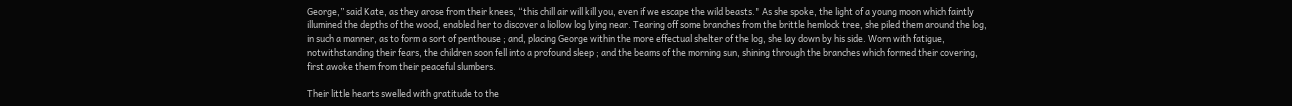George,” said Kate, as they arose from their knees, “this chill air will kill you, even if we escape the wild beasts." As she spoke, the light of a young moon which faintly illumined the depths of the wood, enabled her to discover a liollow log lying near. Tearing off some branches from the brittle hemlock tree, she piled them around the log, in such a manner, as to form a sort of penthouse ; and, placing George within the more effectual shelter of the log, she lay down by his side. Worn with fatigue, notwithstanding their fears, the children soon fell into a profound sleep ; and the beams of the morning sun, shining through the branches which formed their covering, first awoke them from their peaceful slumbers.

Their little hearts swelled with gratitude to the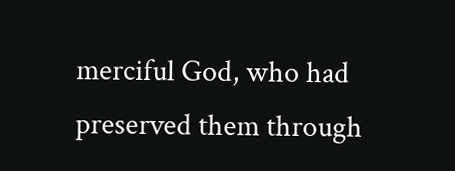merciful God, who had preserved them through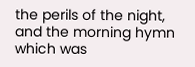the perils of the night, and the morning hymn which was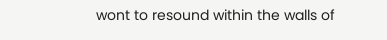wont to resound within the walls of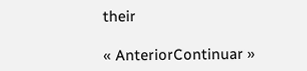their

« AnteriorContinuar »